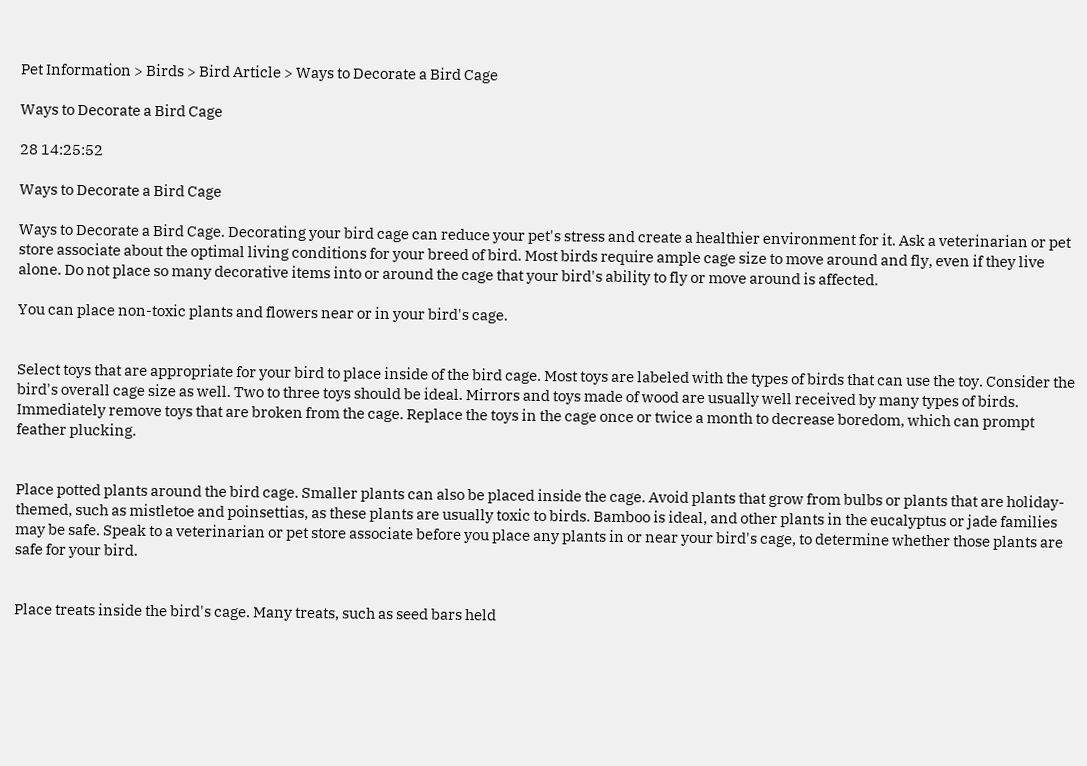Pet Information > Birds > Bird Article > Ways to Decorate a Bird Cage

Ways to Decorate a Bird Cage

28 14:25:52

Ways to Decorate a Bird Cage

Ways to Decorate a Bird Cage. Decorating your bird cage can reduce your pet's stress and create a healthier environment for it. Ask a veterinarian or pet store associate about the optimal living conditions for your breed of bird. Most birds require ample cage size to move around and fly, even if they live alone. Do not place so many decorative items into or around the cage that your bird's ability to fly or move around is affected.

You can place non-toxic plants and flowers near or in your bird's cage.


Select toys that are appropriate for your bird to place inside of the bird cage. Most toys are labeled with the types of birds that can use the toy. Consider the bird's overall cage size as well. Two to three toys should be ideal. Mirrors and toys made of wood are usually well received by many types of birds. Immediately remove toys that are broken from the cage. Replace the toys in the cage once or twice a month to decrease boredom, which can prompt feather plucking.


Place potted plants around the bird cage. Smaller plants can also be placed inside the cage. Avoid plants that grow from bulbs or plants that are holiday-themed, such as mistletoe and poinsettias, as these plants are usually toxic to birds. Bamboo is ideal, and other plants in the eucalyptus or jade families may be safe. Speak to a veterinarian or pet store associate before you place any plants in or near your bird's cage, to determine whether those plants are safe for your bird.


Place treats inside the bird's cage. Many treats, such as seed bars held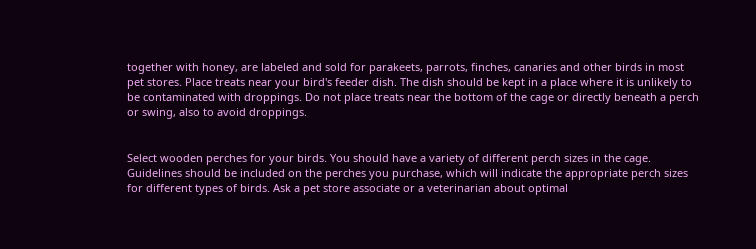together with honey, are labeled and sold for parakeets, parrots, finches, canaries and other birds in most pet stores. Place treats near your bird's feeder dish. The dish should be kept in a place where it is unlikely to be contaminated with droppings. Do not place treats near the bottom of the cage or directly beneath a perch or swing, also to avoid droppings.


Select wooden perches for your birds. You should have a variety of different perch sizes in the cage. Guidelines should be included on the perches you purchase, which will indicate the appropriate perch sizes for different types of birds. Ask a pet store associate or a veterinarian about optimal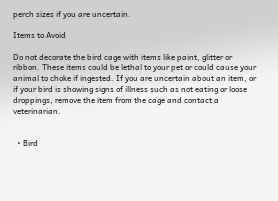perch sizes if you are uncertain.

Items to Avoid

Do not decorate the bird cage with items like paint, glitter or ribbon. These items could be lethal to your pet or could cause your animal to choke if ingested. If you are uncertain about an item, or if your bird is showing signs of illness such as not eating or loose droppings, remove the item from the cage and contact a veterinarian.


  • Bird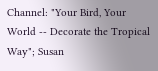Channel: "Your Bird, Your World -- Decorate the Tropical Way"; Susan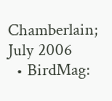Chamberlain; July 2006
  • BirdMag: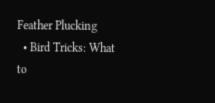Feather Plucking
  • Bird Tricks: What to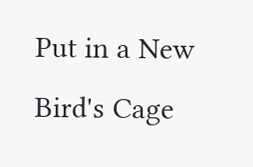Put in a New Bird's Cage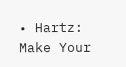• Hartz: Make Your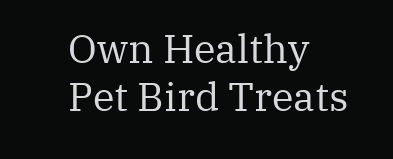Own Healthy Pet Bird Treats